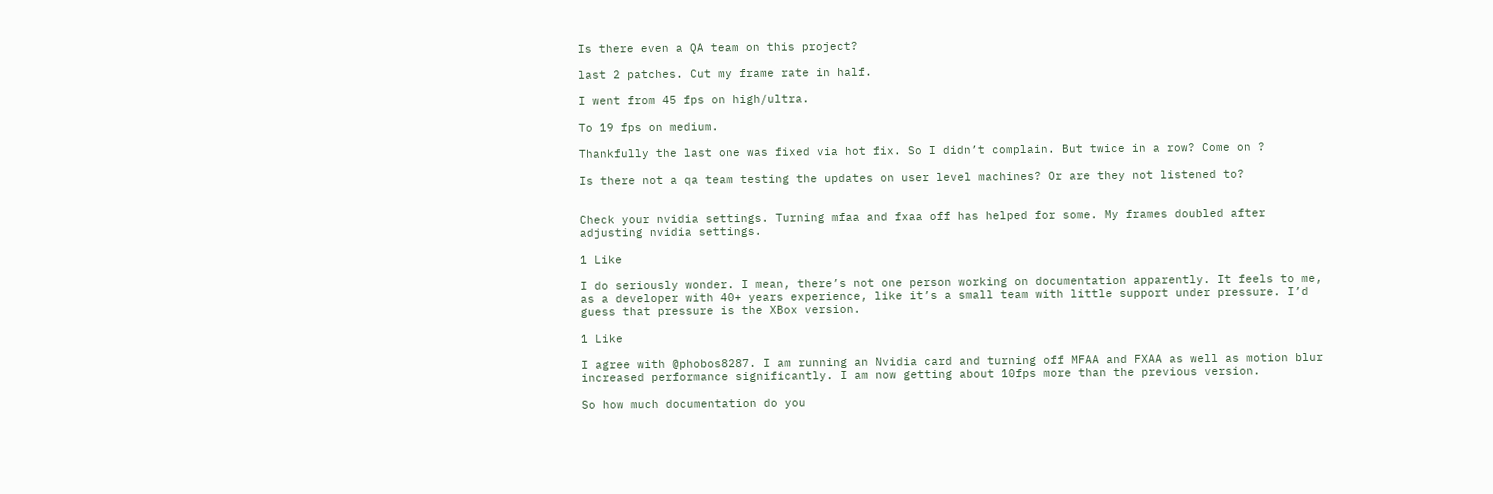Is there even a QA team on this project?

last 2 patches. Cut my frame rate in half.

I went from 45 fps on high/ultra.

To 19 fps on medium.

Thankfully the last one was fixed via hot fix. So I didn’t complain. But twice in a row? Come on ?

Is there not a qa team testing the updates on user level machines? Or are they not listened to?


Check your nvidia settings. Turning mfaa and fxaa off has helped for some. My frames doubled after adjusting nvidia settings.

1 Like

I do seriously wonder. I mean, there’s not one person working on documentation apparently. It feels to me, as a developer with 40+ years experience, like it’s a small team with little support under pressure. I’d guess that pressure is the XBox version.

1 Like

I agree with @phobos8287. I am running an Nvidia card and turning off MFAA and FXAA as well as motion blur increased performance significantly. I am now getting about 10fps more than the previous version.

So how much documentation do you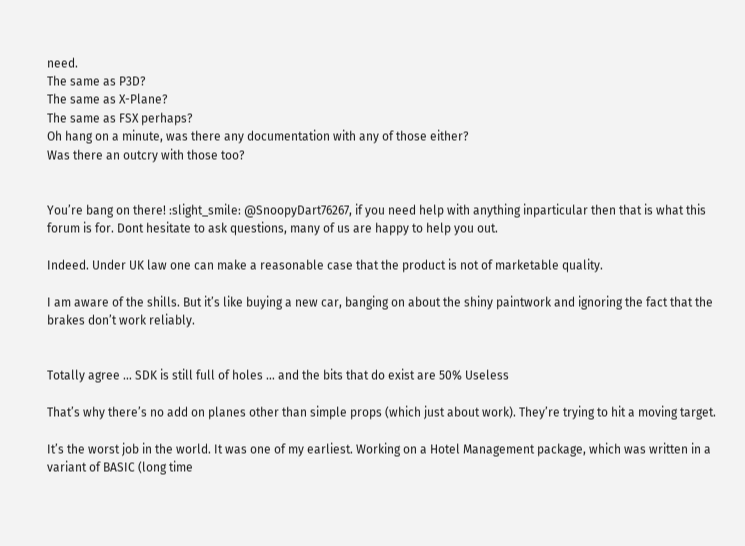need.
The same as P3D?
The same as X-Plane?
The same as FSX perhaps?
Oh hang on a minute, was there any documentation with any of those either?
Was there an outcry with those too?


You’re bang on there! :slight_smile: @SnoopyDart76267, if you need help with anything inparticular then that is what this forum is for. Dont hesitate to ask questions, many of us are happy to help you out.

Indeed. Under UK law one can make a reasonable case that the product is not of marketable quality.

I am aware of the shills. But it’s like buying a new car, banging on about the shiny paintwork and ignoring the fact that the brakes don’t work reliably.


Totally agree … SDK is still full of holes … and the bits that do exist are 50% Useless

That’s why there’s no add on planes other than simple props (which just about work). They’re trying to hit a moving target.

It’s the worst job in the world. It was one of my earliest. Working on a Hotel Management package, which was written in a variant of BASIC (long time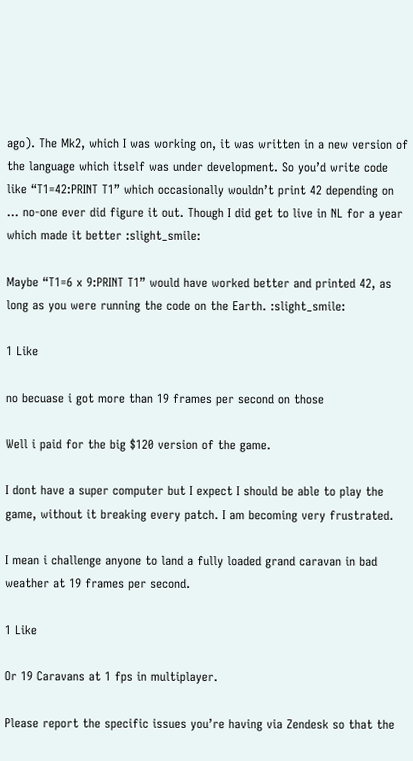ago). The Mk2, which I was working on, it was written in a new version of the language which itself was under development. So you’d write code like “T1=42:PRINT T1” which occasionally wouldn’t print 42 depending on … no-one ever did figure it out. Though I did get to live in NL for a year which made it better :slight_smile:

Maybe “T1=6 x 9:PRINT T1” would have worked better and printed 42, as long as you were running the code on the Earth. :slight_smile:

1 Like

no becuase i got more than 19 frames per second on those

Well i paid for the big $120 version of the game.

I dont have a super computer but I expect I should be able to play the game, without it breaking every patch. I am becoming very frustrated.

I mean i challenge anyone to land a fully loaded grand caravan in bad weather at 19 frames per second.

1 Like

Or 19 Caravans at 1 fps in multiplayer.

Please report the specific issues you’re having via Zendesk so that the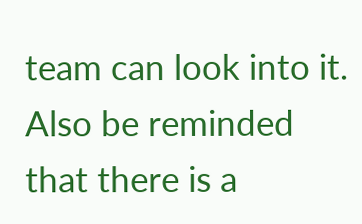team can look into it. Also be reminded that there is a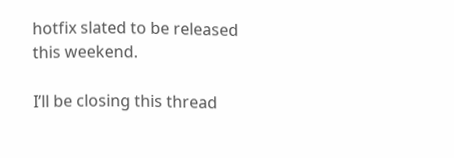hotfix slated to be released this weekend.

I’ll be closing this thread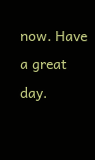now. Have a great day.